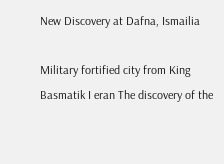New Discovery at Dafna, Ismailia

Military fortified city from King Basmatik I eran The discovery of the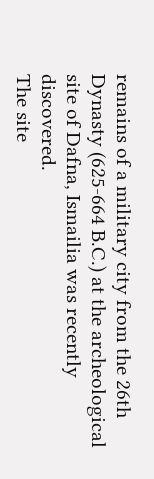remains of a military city from the 26th Dynasty (625-664 B.C.) at the archeological site of Dafna, Ismailia was recently discovered.
The site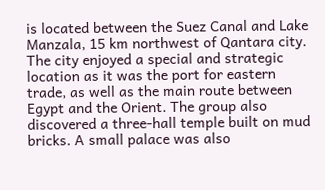is located between the Suez Canal and Lake Manzala, 15 km northwest of Qantara city. The city enjoyed a special and strategic location as it was the port for eastern trade, as well as the main route between Egypt and the Orient. The group also discovered a three-hall temple built on mud bricks. A small palace was also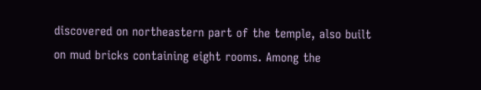discovered on northeastern part of the temple, also built on mud bricks containing eight rooms. Among the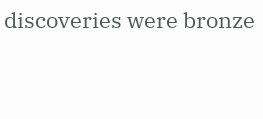discoveries were bronze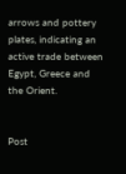arrows and pottery plates, indicating an active trade between Egypt, Greece and the Orient.


Post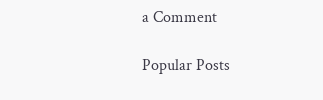a Comment

Popular Posts